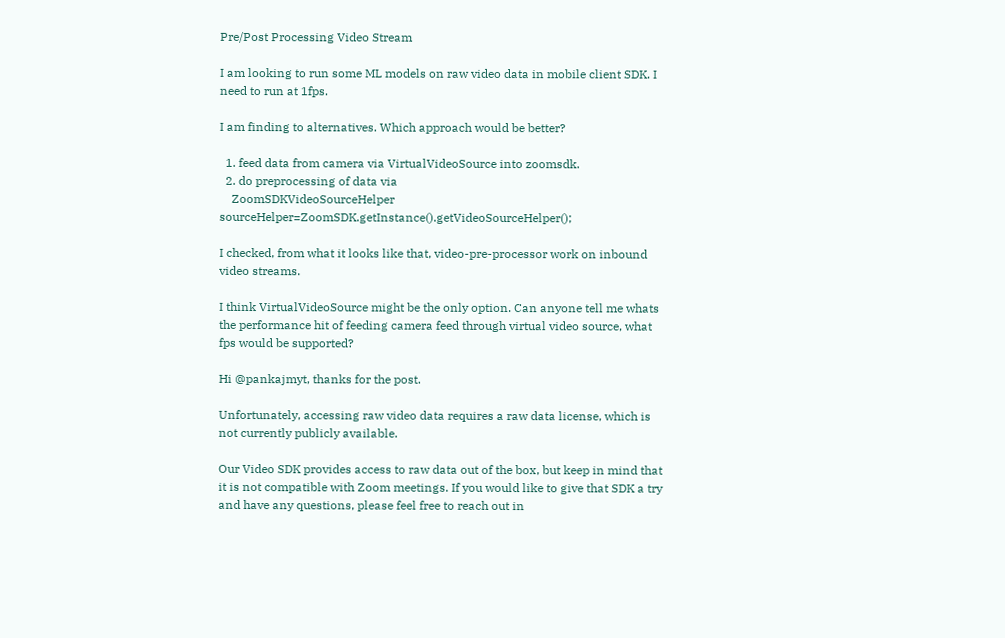Pre/Post Processing Video Stream

I am looking to run some ML models on raw video data in mobile client SDK. I need to run at 1fps.

I am finding to alternatives. Which approach would be better?

  1. feed data from camera via VirtualVideoSource into zoomsdk.
  2. do preprocessing of data via
    ZoomSDKVideoSourceHelper sourceHelper=ZoomSDK.getInstance().getVideoSourceHelper();

I checked, from what it looks like that, video-pre-processor work on inbound video streams.

I think VirtualVideoSource might be the only option. Can anyone tell me whats the performance hit of feeding camera feed through virtual video source, what fps would be supported?

Hi @pankajmyt, thanks for the post.

Unfortunately, accessing raw video data requires a raw data license, which is not currently publicly available.

Our Video SDK provides access to raw data out of the box, but keep in mind that it is not compatible with Zoom meetings. If you would like to give that SDK a try and have any questions, please feel free to reach out in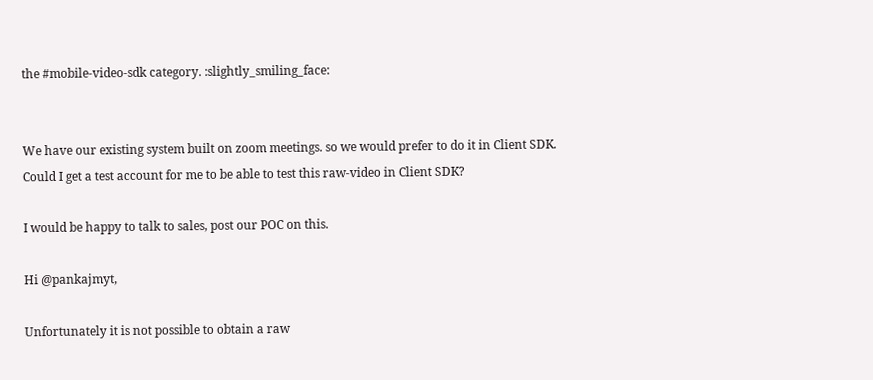the #mobile-video-sdk category. :slightly_smiling_face:


We have our existing system built on zoom meetings. so we would prefer to do it in Client SDK.
Could I get a test account for me to be able to test this raw-video in Client SDK?

I would be happy to talk to sales, post our POC on this.

Hi @pankajmyt,

Unfortunately it is not possible to obtain a raw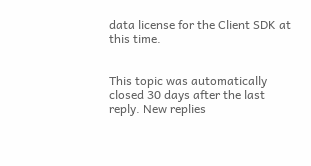data license for the Client SDK at this time.


This topic was automatically closed 30 days after the last reply. New replies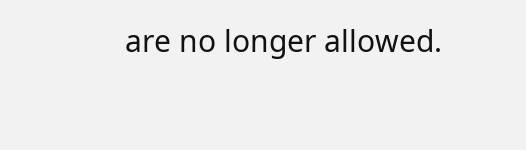are no longer allowed.